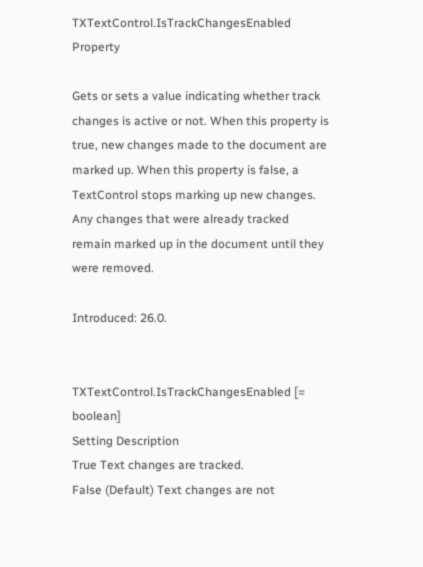TXTextControl.IsTrackChangesEnabled Property

Gets or sets a value indicating whether track changes is active or not. When this property is true, new changes made to the document are marked up. When this property is false, a TextControl stops marking up new changes. Any changes that were already tracked remain marked up in the document until they were removed.

Introduced: 26.0.


TXTextControl.IsTrackChangesEnabled [= boolean]
Setting Description
True Text changes are tracked.
False (Default) Text changes are not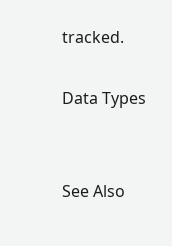tracked.

Data Types


See Also